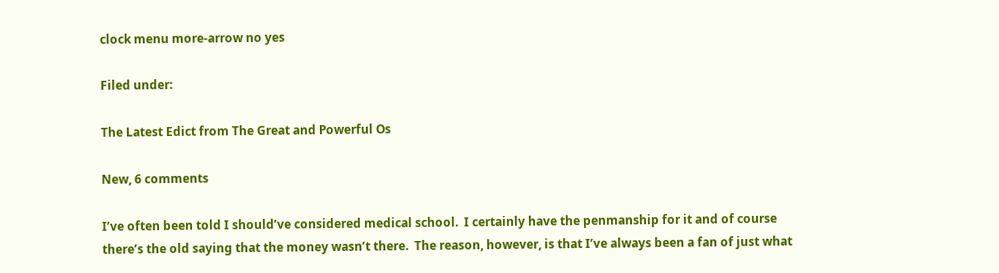clock menu more-arrow no yes

Filed under:

The Latest Edict from The Great and Powerful Os

New, 6 comments

I’ve often been told I should’ve considered medical school.  I certainly have the penmanship for it and of course there’s the old saying that the money wasn’t there.  The reason, however, is that I’ve always been a fan of just what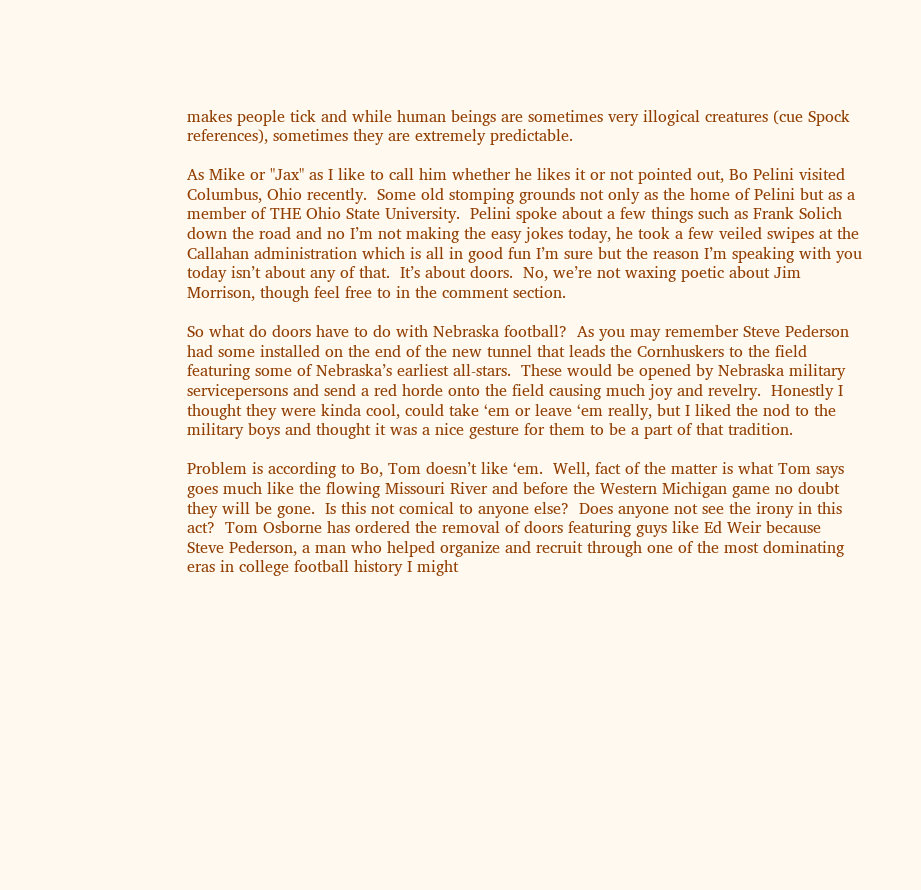makes people tick and while human beings are sometimes very illogical creatures (cue Spock references), sometimes they are extremely predictable.

As Mike or "Jax" as I like to call him whether he likes it or not pointed out, Bo Pelini visited Columbus, Ohio recently.  Some old stomping grounds not only as the home of Pelini but as a member of THE Ohio State University.  Pelini spoke about a few things such as Frank Solich down the road and no I’m not making the easy jokes today, he took a few veiled swipes at the Callahan administration which is all in good fun I’m sure but the reason I’m speaking with you today isn’t about any of that.  It’s about doors.  No, we’re not waxing poetic about Jim Morrison, though feel free to in the comment section.

So what do doors have to do with Nebraska football?  As you may remember Steve Pederson had some installed on the end of the new tunnel that leads the Cornhuskers to the field featuring some of Nebraska’s earliest all-stars.  These would be opened by Nebraska military servicepersons and send a red horde onto the field causing much joy and revelry.  Honestly I thought they were kinda cool, could take ‘em or leave ‘em really, but I liked the nod to the military boys and thought it was a nice gesture for them to be a part of that tradition.

Problem is according to Bo, Tom doesn’t like ‘em.  Well, fact of the matter is what Tom says goes much like the flowing Missouri River and before the Western Michigan game no doubt they will be gone.  Is this not comical to anyone else?  Does anyone not see the irony in this act?  Tom Osborne has ordered the removal of doors featuring guys like Ed Weir because Steve Pederson, a man who helped organize and recruit through one of the most dominating eras in college football history I might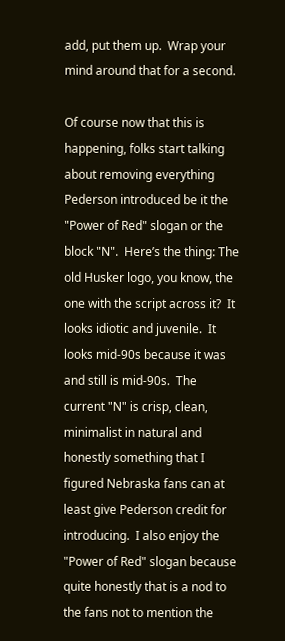add, put them up.  Wrap your mind around that for a second.

Of course now that this is happening, folks start talking about removing everything Pederson introduced be it the "Power of Red" slogan or the block "N".  Here’s the thing: The old Husker logo, you know, the one with the script across it?  It looks idiotic and juvenile.  It looks mid-90s because it was and still is mid-90s.  The current "N" is crisp, clean, minimalist in natural and honestly something that I figured Nebraska fans can at least give Pederson credit for introducing.  I also enjoy the "Power of Red" slogan because quite honestly that is a nod to the fans not to mention the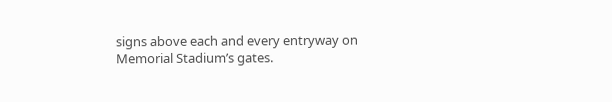signs above each and every entryway on Memorial Stadium’s gates.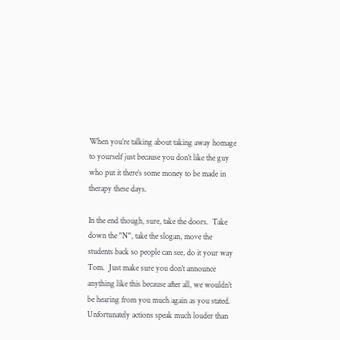When you’re talking about taking away homage to yourself just because you don’t like the guy who put it there’s some money to be made in therapy these days.

In the end though, sure, take the doors.  Take down the "N", take the slogan, move the students back so people can see, do it your way Tom.  Just make sure you don’t announce anything like this because after all, we wouldn’t be hearing from you much again as you stated.  Unfortunately actions speak much louder than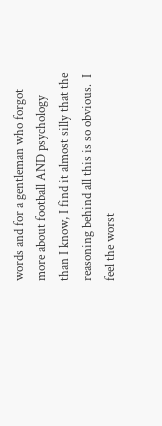words and for a gentleman who forgot more about football AND psychology than I know, I find it almost silly that the reasoning behind all this is so obvious.  I feel the worst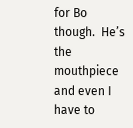for Bo though.  He’s the mouthpiece and even I have to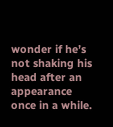wonder if he’s not shaking his head after an appearance once in a while.